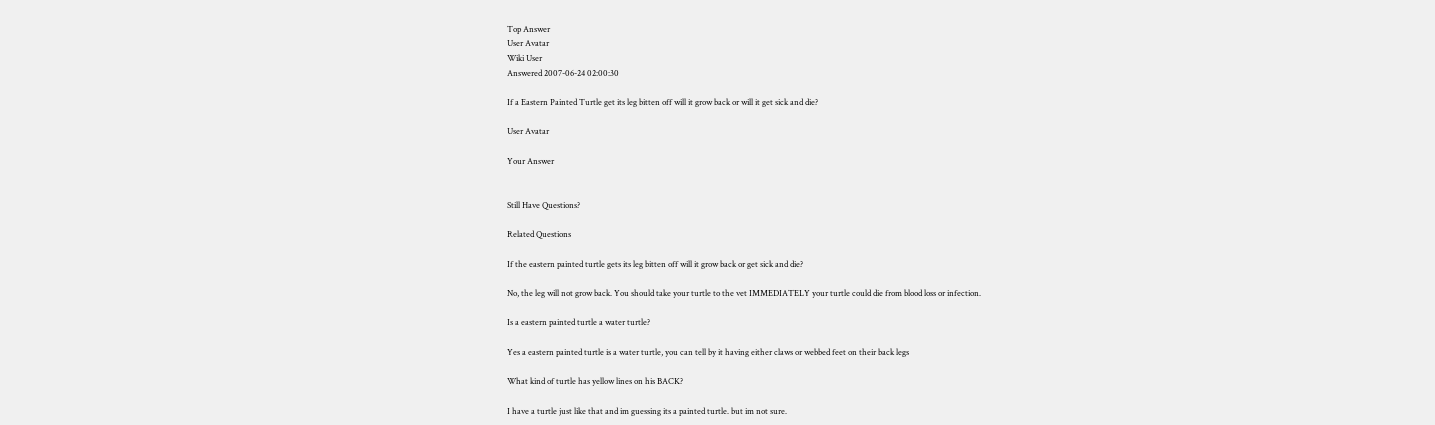Top Answer
User Avatar
Wiki User
Answered 2007-06-24 02:00:30

If a Eastern Painted Turtle get its leg bitten off will it grow back or will it get sick and die?

User Avatar

Your Answer


Still Have Questions?

Related Questions

If the eastern painted turtle gets its leg bitten off will it grow back or get sick and die?

No, the leg will not grow back. You should take your turtle to the vet IMMEDIATELY your turtle could die from blood loss or infection.

Is a eastern painted turtle a water turtle?

Yes a eastern painted turtle is a water turtle, you can tell by it having either claws or webbed feet on their back legs

What kind of turtle has yellow lines on his BACK?

I have a turtle just like that and im guessing its a painted turtle. but im not sure.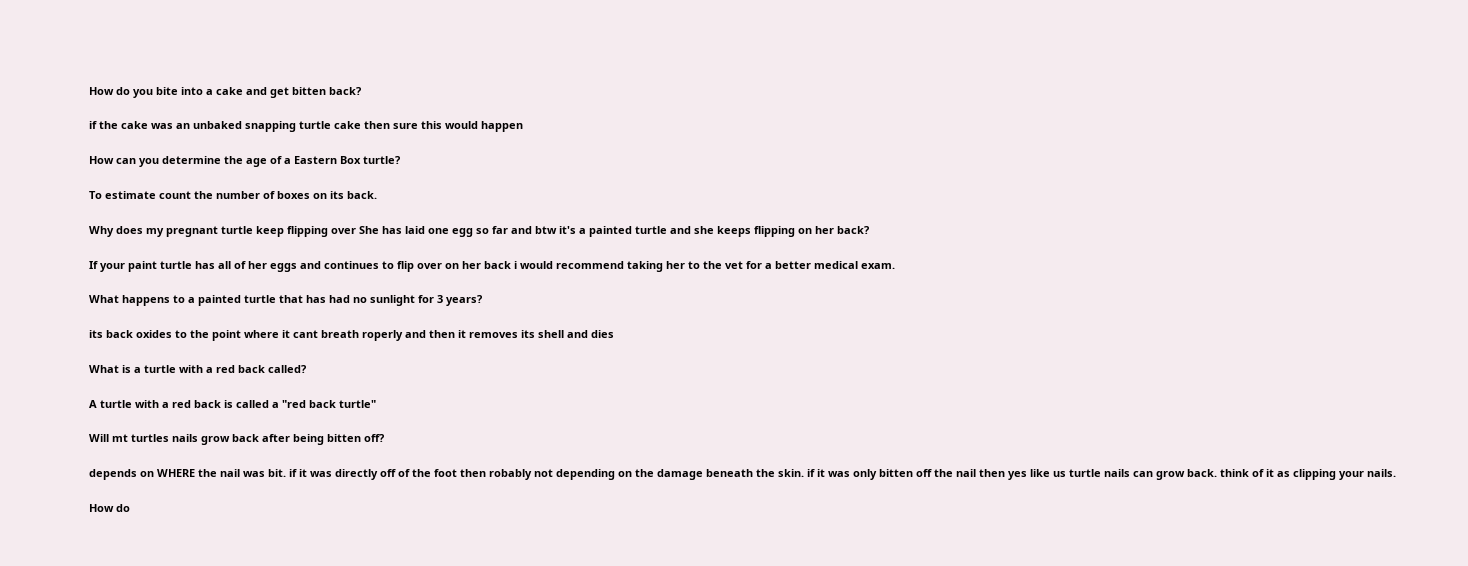How do you bite into a cake and get bitten back?

if the cake was an unbaked snapping turtle cake then sure this would happen

How can you determine the age of a Eastern Box turtle?

To estimate count the number of boxes on its back.

Why does my pregnant turtle keep flipping over She has laid one egg so far and btw it's a painted turtle and she keeps flipping on her back?

If your paint turtle has all of her eggs and continues to flip over on her back i would recommend taking her to the vet for a better medical exam.

What happens to a painted turtle that has had no sunlight for 3 years?

its back oxides to the point where it cant breath roperly and then it removes its shell and dies

What is a turtle with a red back called?

A turtle with a red back is called a "red back turtle"

Will mt turtles nails grow back after being bitten off?

depends on WHERE the nail was bit. if it was directly off of the foot then robably not depending on the damage beneath the skin. if it was only bitten off the nail then yes like us turtle nails can grow back. think of it as clipping your nails.

How do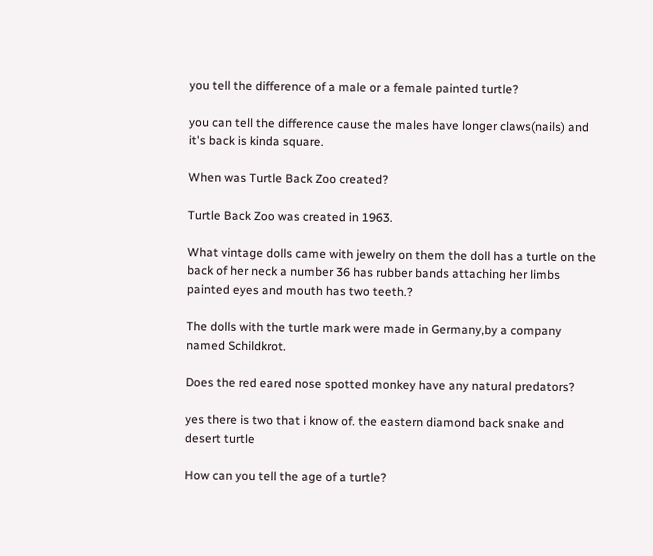you tell the difference of a male or a female painted turtle?

you can tell the difference cause the males have longer claws(nails) and it's back is kinda square.

When was Turtle Back Zoo created?

Turtle Back Zoo was created in 1963.

What vintage dolls came with jewelry on them the doll has a turtle on the back of her neck a number 36 has rubber bands attaching her limbs painted eyes and mouth has two teeth.?

The dolls with the turtle mark were made in Germany,by a company named Schildkrot.

Does the red eared nose spotted monkey have any natural predators?

yes there is two that i know of. the eastern diamond back snake and desert turtle

How can you tell the age of a turtle?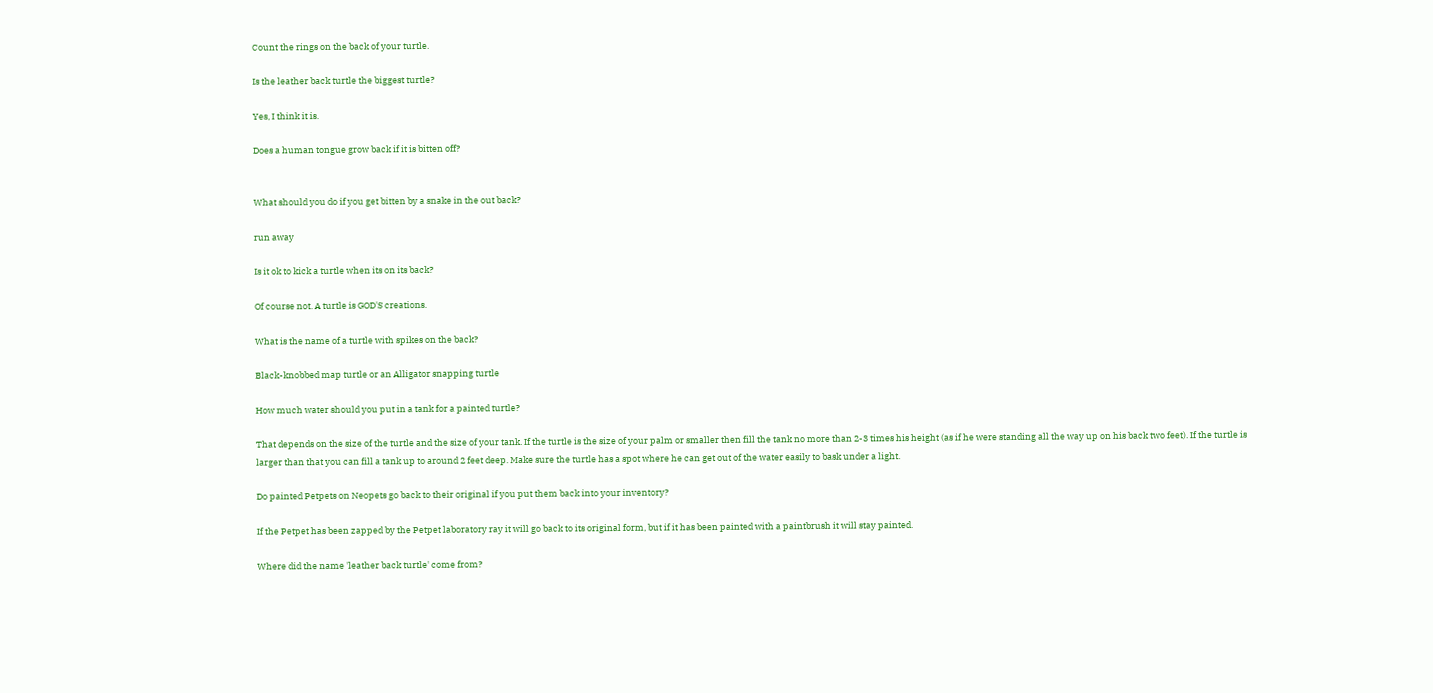Count the rings on the back of your turtle.

Is the leather back turtle the biggest turtle?

Yes, I think it is.

Does a human tongue grow back if it is bitten off?


What should you do if you get bitten by a snake in the out back?

run away

Is it ok to kick a turtle when its on its back?

Of course not. A turtle is GOD'S creations.

What is the name of a turtle with spikes on the back?

Black-knobbed map turtle or an Alligator snapping turtle

How much water should you put in a tank for a painted turtle?

That depends on the size of the turtle and the size of your tank. If the turtle is the size of your palm or smaller then fill the tank no more than 2-3 times his height (as if he were standing all the way up on his back two feet). If the turtle is larger than that you can fill a tank up to around 2 feet deep. Make sure the turtle has a spot where he can get out of the water easily to bask under a light.

Do painted Petpets on Neopets go back to their original if you put them back into your inventory?

If the Petpet has been zapped by the Petpet laboratory ray it will go back to its original form, but if it has been painted with a paintbrush it will stay painted.

Where did the name 'leather back turtle' come from?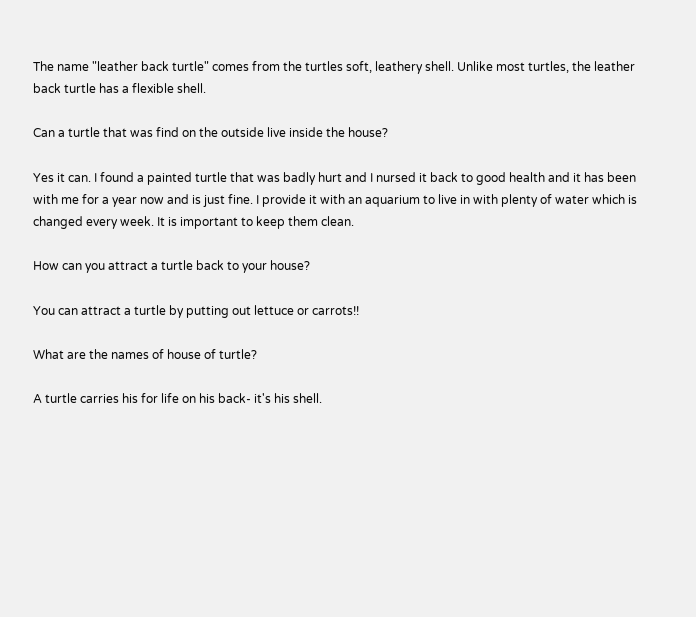The name "leather back turtle" comes from the turtles soft, leathery shell. Unlike most turtles, the leather back turtle has a flexible shell.

Can a turtle that was find on the outside live inside the house?

Yes it can. I found a painted turtle that was badly hurt and I nursed it back to good health and it has been with me for a year now and is just fine. I provide it with an aquarium to live in with plenty of water which is changed every week. It is important to keep them clean.

How can you attract a turtle back to your house?

You can attract a turtle by putting out lettuce or carrots!!

What are the names of house of turtle?

A turtle carries his for life on his back- it's his shell.